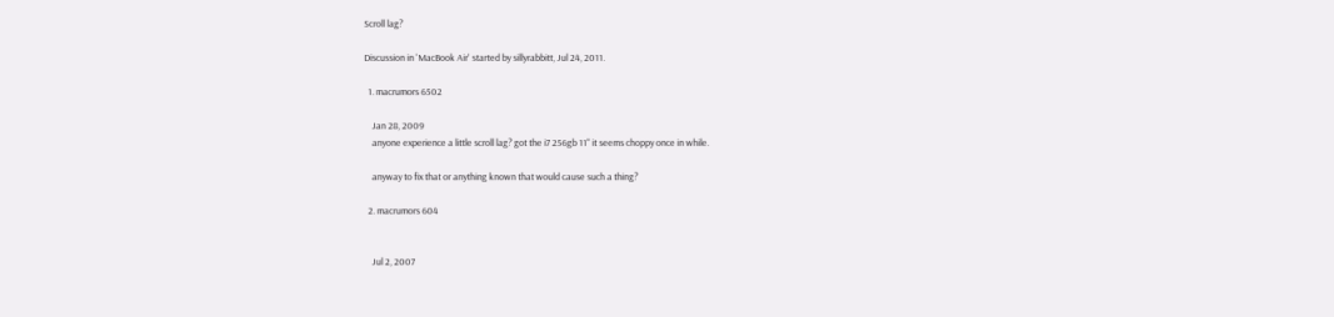Scroll lag?

Discussion in 'MacBook Air' started by sillyrabbitt, Jul 24, 2011.

  1. macrumors 6502

    Jan 28, 2009
    anyone experience a little scroll lag? got the i7 256gb 11" it seems choppy once in while.

    anyway to fix that or anything known that would cause such a thing?

  2. macrumors 604


    Jul 2, 2007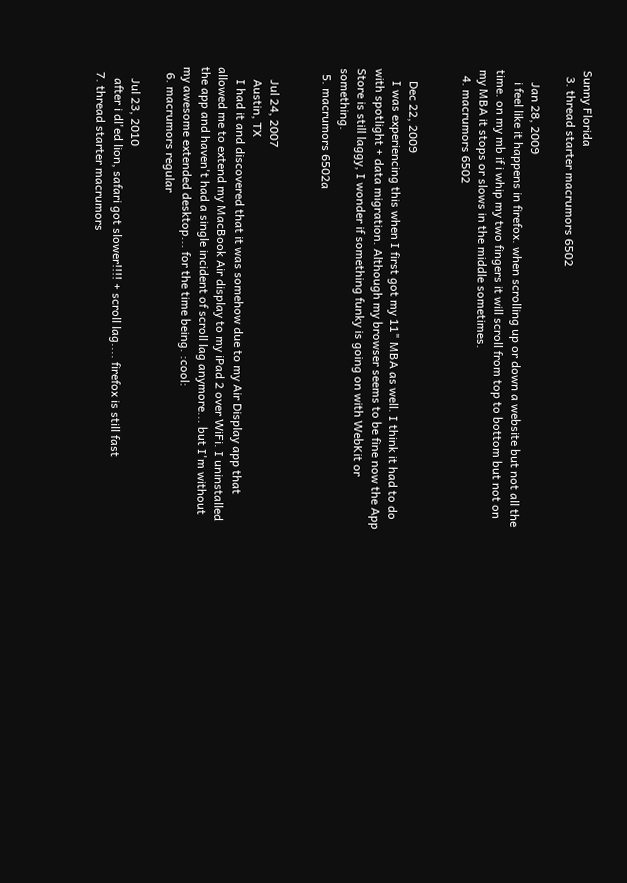Sunny Florida
  3. thread starter macrumors 6502

    Jan 28, 2009
    i feel like it happens in firefox. when scrolling up or down a website but not all the time. on my mb if i whip my two fingers it will scroll from top to bottom but not on my MBA it stops or slows in the middle sometimes.
  4. macrumors 6502


    Dec 22, 2009
    I was experiencing this when I first got my 11" MBA as well. I think it had to do with spotlight + data migration. Although my browser seems to be fine now the App Store is still laggy, I wonder if something funky is going on with WebKit or something.
  5. macrumors 6502a


    Jul 24, 2007
    Austin, TX
    I had it and discovered that it was somehow due to my Air Display app that allowed me to extend my MacBook Air display to my iPad 2 over WiFi. I uninstalled the app and haven't had a single incident of scroll lag anymore... but I'm without my awesome extended desktop... for the time being. :cool:
  6. macrumors regular

    Jul 23, 2010
    after i dl'ed lion, safari got slower!!!! + scroll lag.... firefox is still fast
  7. thread starter macrumors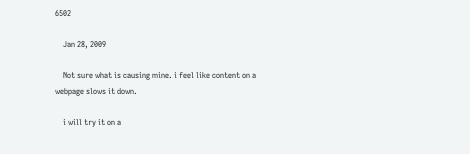6502

    Jan 28, 2009

    Not sure what is causing mine. i feel like content on a webpage slows it down.

    i will try it on a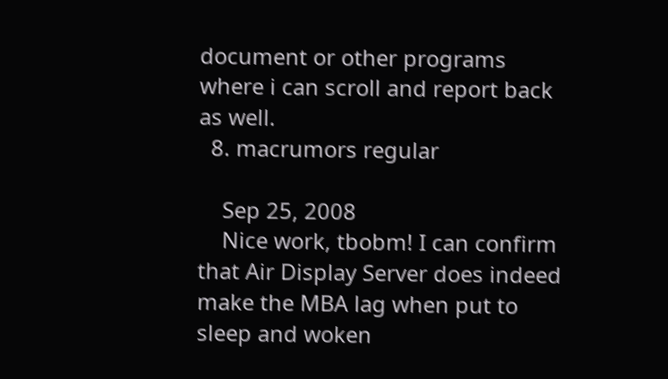document or other programs where i can scroll and report back as well.
  8. macrumors regular

    Sep 25, 2008
    Nice work, tbobm! I can confirm that Air Display Server does indeed make the MBA lag when put to sleep and woken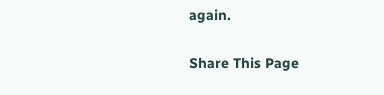again.

Share This Page